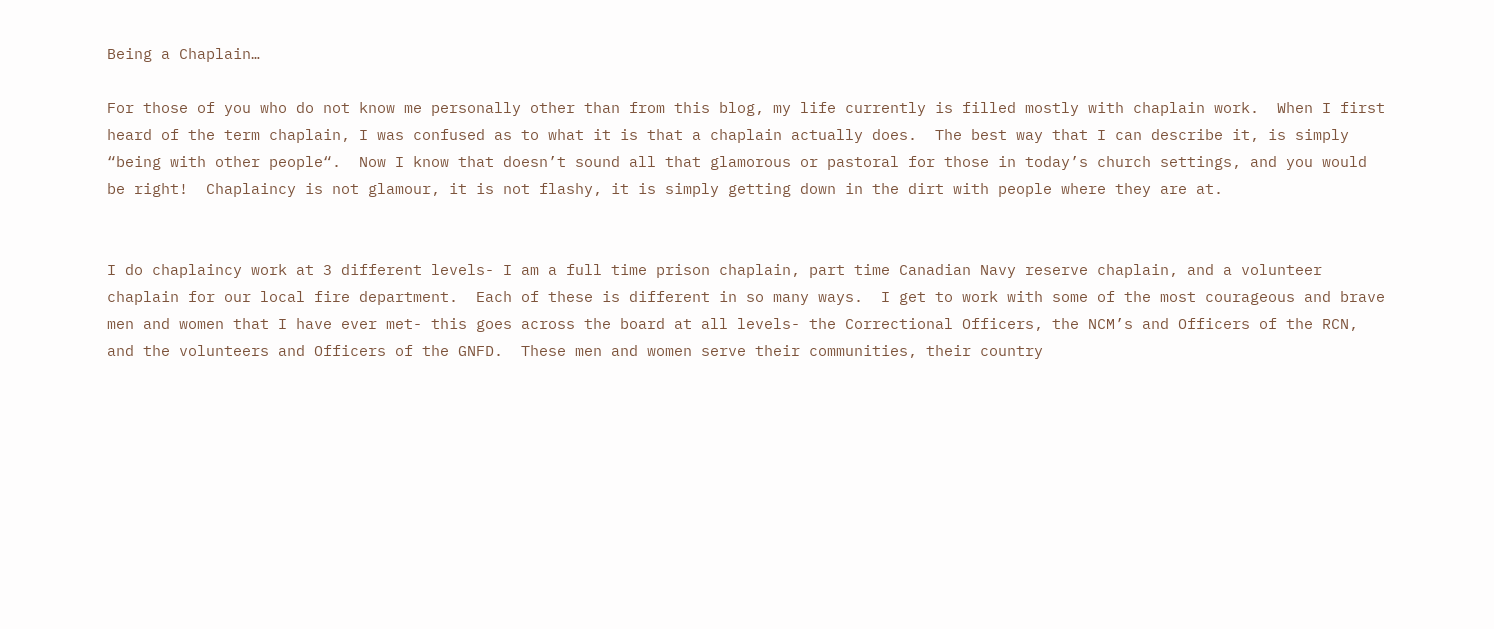Being a Chaplain…

For those of you who do not know me personally other than from this blog, my life currently is filled mostly with chaplain work.  When I first heard of the term chaplain, I was confused as to what it is that a chaplain actually does.  The best way that I can describe it, is simply “being with other people“.  Now I know that doesn’t sound all that glamorous or pastoral for those in today’s church settings, and you would be right!  Chaplaincy is not glamour, it is not flashy, it is simply getting down in the dirt with people where they are at.


I do chaplaincy work at 3 different levels- I am a full time prison chaplain, part time Canadian Navy reserve chaplain, and a volunteer chaplain for our local fire department.  Each of these is different in so many ways.  I get to work with some of the most courageous and brave men and women that I have ever met- this goes across the board at all levels- the Correctional Officers, the NCM’s and Officers of the RCN, and the volunteers and Officers of the GNFD.  These men and women serve their communities, their country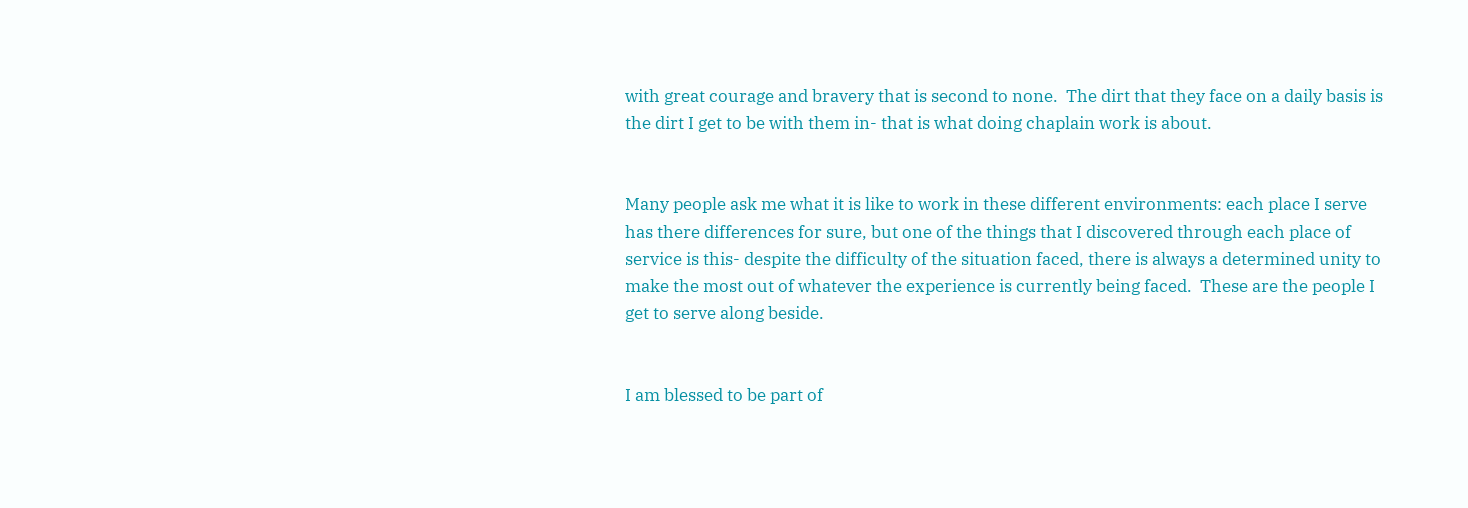with great courage and bravery that is second to none.  The dirt that they face on a daily basis is the dirt I get to be with them in- that is what doing chaplain work is about.


Many people ask me what it is like to work in these different environments: each place I serve has there differences for sure, but one of the things that I discovered through each place of service is this- despite the difficulty of the situation faced, there is always a determined unity to make the most out of whatever the experience is currently being faced.  These are the people I get to serve along beside.


I am blessed to be part of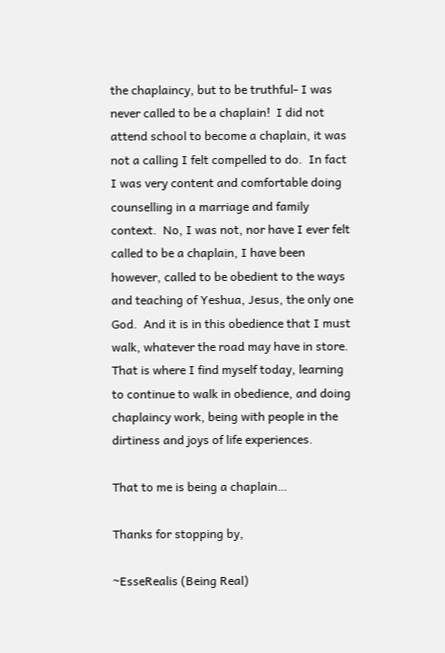the chaplaincy, but to be truthful- I was never called to be a chaplain!  I did not attend school to become a chaplain, it was not a calling I felt compelled to do.  In fact I was very content and comfortable doing counselling in a marriage and family context.  No, I was not, nor have I ever felt called to be a chaplain, I have been however, called to be obedient to the ways and teaching of Yeshua, Jesus, the only one God.  And it is in this obedience that I must walk, whatever the road may have in store.  That is where I find myself today, learning to continue to walk in obedience, and doing chaplaincy work, being with people in the dirtiness and joys of life experiences.

That to me is being a chaplain…

Thanks for stopping by,

~EsseRealis (Being Real)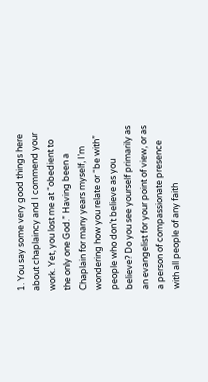1. You say some very good things here about chaplaincy and I commend your work. Yet, you lost me at “obedient to the only one God.” Having been a Chaplain for many years myself, I’m wondering how you relate or “be with” people who don’t believe as you believe? Do you see yourself primarily as an evangelist for your point of view, or as a person of compassionate presence with all people of any faith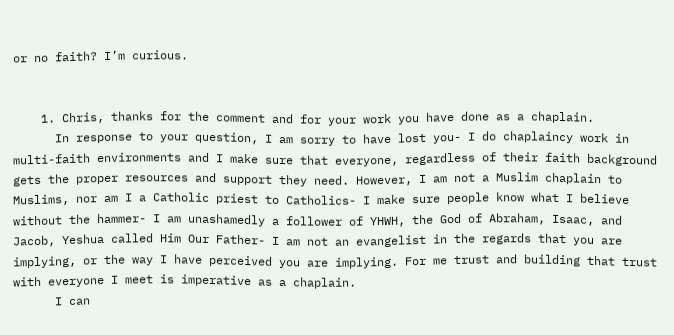or no faith? I’m curious.


    1. Chris, thanks for the comment and for your work you have done as a chaplain.
      In response to your question, I am sorry to have lost you- I do chaplaincy work in multi-faith environments and I make sure that everyone, regardless of their faith background gets the proper resources and support they need. However, I am not a Muslim chaplain to Muslims, nor am I a Catholic priest to Catholics- I make sure people know what I believe without the hammer- I am unashamedly a follower of YHWH, the God of Abraham, Isaac, and Jacob, Yeshua called Him Our Father- I am not an evangelist in the regards that you are implying, or the way I have perceived you are implying. For me trust and building that trust with everyone I meet is imperative as a chaplain.
      I can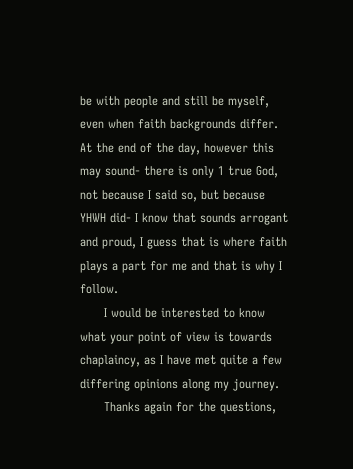be with people and still be myself, even when faith backgrounds differ. At the end of the day, however this may sound- there is only 1 true God, not because I said so, but because YHWH did- I know that sounds arrogant and proud, I guess that is where faith plays a part for me and that is why I follow.
      I would be interested to know what your point of view is towards chaplaincy, as I have met quite a few differing opinions along my journey.
      Thanks again for the questions,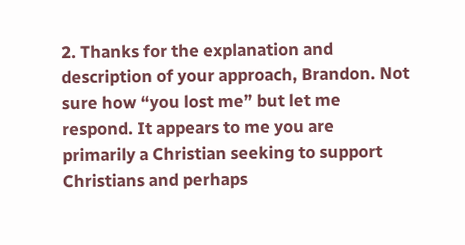2. Thanks for the explanation and description of your approach, Brandon. Not sure how “you lost me” but let me respond. It appears to me you are primarily a Christian seeking to support Christians and perhaps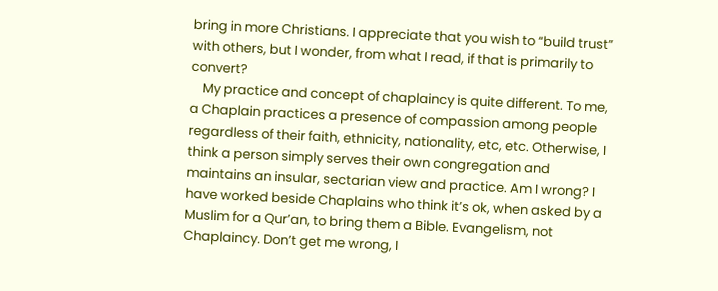bring in more Christians. I appreciate that you wish to “build trust” with others, but I wonder, from what I read, if that is primarily to convert?
    My practice and concept of chaplaincy is quite different. To me, a Chaplain practices a presence of compassion among people regardless of their faith, ethnicity, nationality, etc, etc. Otherwise, I think a person simply serves their own congregation and maintains an insular, sectarian view and practice. Am I wrong? I have worked beside Chaplains who think it’s ok, when asked by a Muslim for a Qur’an, to bring them a Bible. Evangelism, not Chaplaincy. Don’t get me wrong, I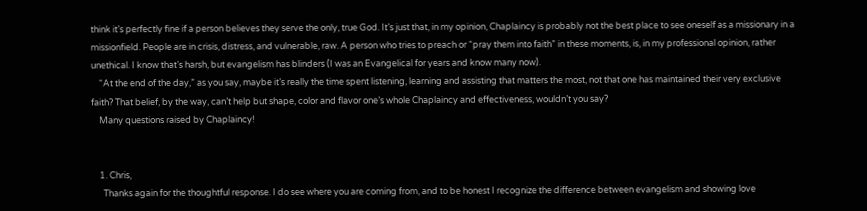think it’s perfectly fine if a person believes they serve the only, true God. It’s just that, in my opinion, Chaplaincy is probably not the best place to see oneself as a missionary in a missionfield. People are in crisis, distress, and vulnerable, raw. A person who tries to preach or “pray them into faith” in these moments, is, in my professional opinion, rather unethical. I know that’s harsh, but evangelism has blinders (I was an Evangelical for years and know many now).
    “At the end of the day,” as you say, maybe it’s really the time spent listening, learning and assisting that matters the most, not that one has maintained their very exclusive faith? That belief, by the way, can’t help but shape, color and flavor one’s whole Chaplaincy and effectiveness, wouldn’t you say?
    Many questions raised by Chaplaincy!


    1. Chris,
      Thanks again for the thoughtful response. I do see where you are coming from, and to be honest I recognize the difference between evangelism and showing love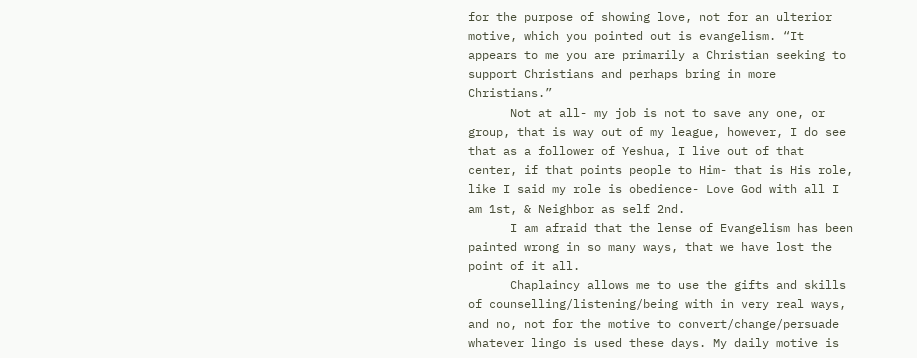for the purpose of showing love, not for an ulterior motive, which you pointed out is evangelism. “It appears to me you are primarily a Christian seeking to support Christians and perhaps bring in more Christians.”
      Not at all- my job is not to save any one, or group, that is way out of my league, however, I do see that as a follower of Yeshua, I live out of that center, if that points people to Him- that is His role, like I said my role is obedience- Love God with all I am 1st, & Neighbor as self 2nd.
      I am afraid that the lense of Evangelism has been painted wrong in so many ways, that we have lost the point of it all.
      Chaplaincy allows me to use the gifts and skills of counselling/listening/being with in very real ways, and no, not for the motive to convert/change/persuade whatever lingo is used these days. My daily motive is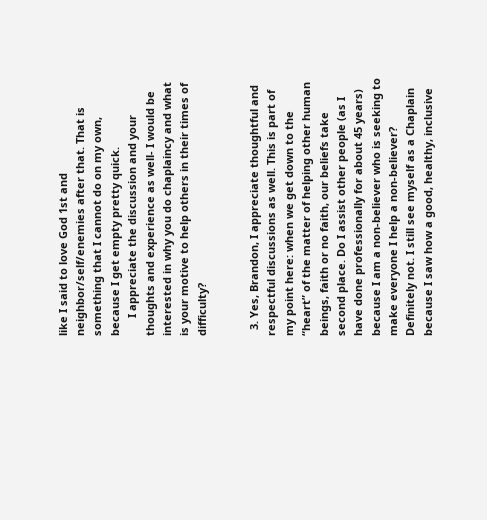like I said to love God 1st and neighbor/self/enemies after that. That is something that I cannot do on my own, because I get empty pretty quick.
      I appreciate the discussion and your thoughts and experience as well- I would be interested in why you do chaplaincy and what is your motive to help others in their times of difficulty?


  3. Yes, Brandon, I appreciate thoughtful and respectful discussions as well. This is part of my point here: when we get down to the “heart” of the matter of helping other human beings, faith or no faith, our beliefs take second place. Do I assist other people (as I have done professionally for about 45 years) because I am a non-believer who is seeking to make everyone I help a non-believer? Definitely not. I still see myself as a Chaplain because I saw how a good, healthy, inclusive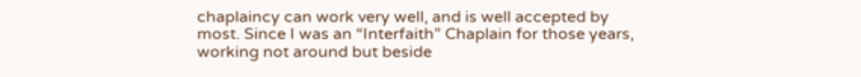chaplaincy can work very well, and is well accepted by most. Since I was an “Interfaith” Chaplain for those years, working not around but beside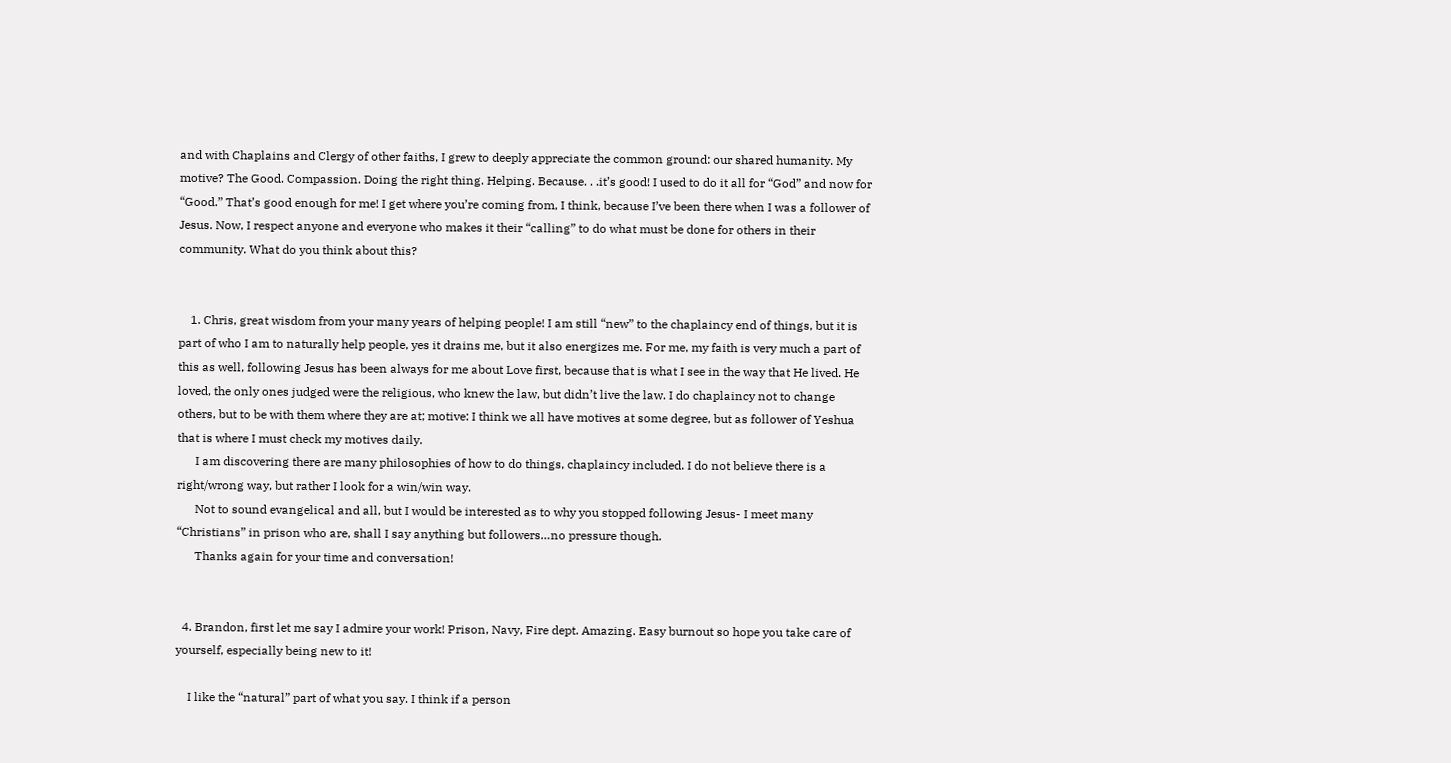and with Chaplains and Clergy of other faiths, I grew to deeply appreciate the common ground: our shared humanity. My motive? The Good. Compassion. Doing the right thing. Helping. Because. . .it’s good! I used to do it all for “God” and now for “Good.” That’s good enough for me! I get where you’re coming from, I think, because I’ve been there when I was a follower of Jesus. Now, I respect anyone and everyone who makes it their “calling” to do what must be done for others in their community. What do you think about this?


    1. Chris, great wisdom from your many years of helping people! I am still “new” to the chaplaincy end of things, but it is part of who I am to naturally help people, yes it drains me, but it also energizes me. For me, my faith is very much a part of this as well, following Jesus has been always for me about Love first, because that is what I see in the way that He lived. He loved, the only ones judged were the religious, who knew the law, but didn’t live the law. I do chaplaincy not to change others, but to be with them where they are at; motive: I think we all have motives at some degree, but as follower of Yeshua that is where I must check my motives daily.
      I am discovering there are many philosophies of how to do things, chaplaincy included. I do not believe there is a right/wrong way, but rather I look for a win/win way.
      Not to sound evangelical and all, but I would be interested as to why you stopped following Jesus- I meet many “Christians” in prison who are, shall I say anything but followers…no pressure though.
      Thanks again for your time and conversation!


  4. Brandon, first let me say I admire your work! Prison, Navy, Fire dept. Amazing. Easy burnout so hope you take care of yourself, especially being new to it!

    I like the “natural” part of what you say. I think if a person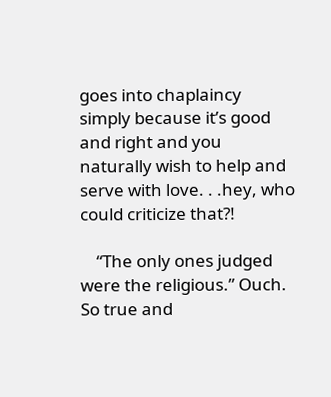goes into chaplaincy simply because it’s good and right and you naturally wish to help and serve with love. . .hey, who could criticize that?!

    “The only ones judged were the religious.” Ouch. So true and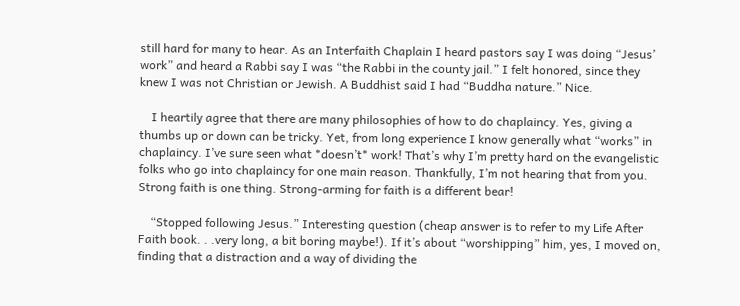still hard for many to hear. As an Interfaith Chaplain I heard pastors say I was doing “Jesus’ work” and heard a Rabbi say I was “the Rabbi in the county jail.” I felt honored, since they knew I was not Christian or Jewish. A Buddhist said I had “Buddha nature.” Nice.

    I heartily agree that there are many philosophies of how to do chaplaincy. Yes, giving a thumbs up or down can be tricky. Yet, from long experience I know generally what “works” in chaplaincy. I’ve sure seen what *doesn’t* work! That’s why I’m pretty hard on the evangelistic folks who go into chaplaincy for one main reason. Thankfully, I’m not hearing that from you. Strong faith is one thing. Strong-arming for faith is a different bear!

    “Stopped following Jesus.” Interesting question (cheap answer is to refer to my Life After Faith book. . .very long, a bit boring maybe!). If it’s about “worshipping” him, yes, I moved on, finding that a distraction and a way of dividing the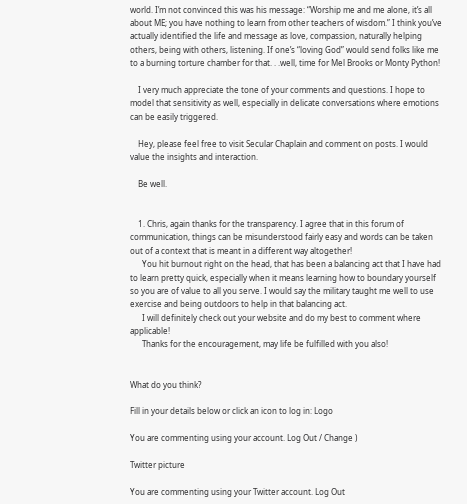world. I’m not convinced this was his message: “Worship me and me alone, it’s all about ME; you have nothing to learn from other teachers of wisdom.” I think you’ve actually identified the life and message as love, compassion, naturally helping others, being with others, listening. If one’s “loving God” would send folks like me to a burning torture chamber for that. . .well, time for Mel Brooks or Monty Python!

    I very much appreciate the tone of your comments and questions. I hope to model that sensitivity as well, especially in delicate conversations where emotions can be easily triggered.

    Hey, please feel free to visit Secular Chaplain and comment on posts. I would value the insights and interaction.

    Be well.


    1. Chris, again thanks for the transparency. I agree that in this forum of communication, things can be misunderstood fairly easy and words can be taken out of a context that is meant in a different way altogether!
      You hit burnout right on the head, that has been a balancing act that I have had to learn pretty quick, especially when it means learning how to boundary yourself so you are of value to all you serve. I would say the military taught me well to use exercise and being outdoors to help in that balancing act.
      I will definitely check out your website and do my best to comment where applicable!
      Thanks for the encouragement, may life be fulfilled with you also!


What do you think?

Fill in your details below or click an icon to log in: Logo

You are commenting using your account. Log Out / Change )

Twitter picture

You are commenting using your Twitter account. Log Out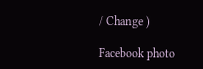/ Change )

Facebook photo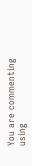You are commenting using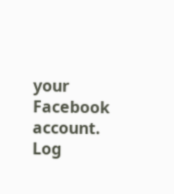your Facebook account. Log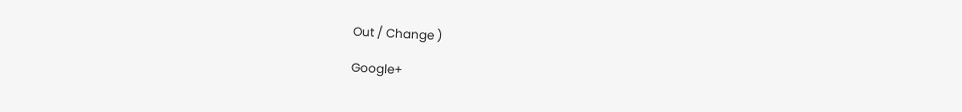Out / Change )

Google+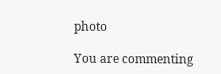photo

You are commenting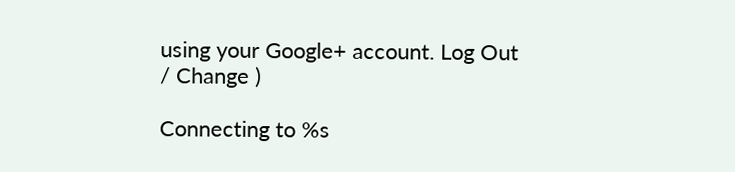using your Google+ account. Log Out / Change )

Connecting to %s